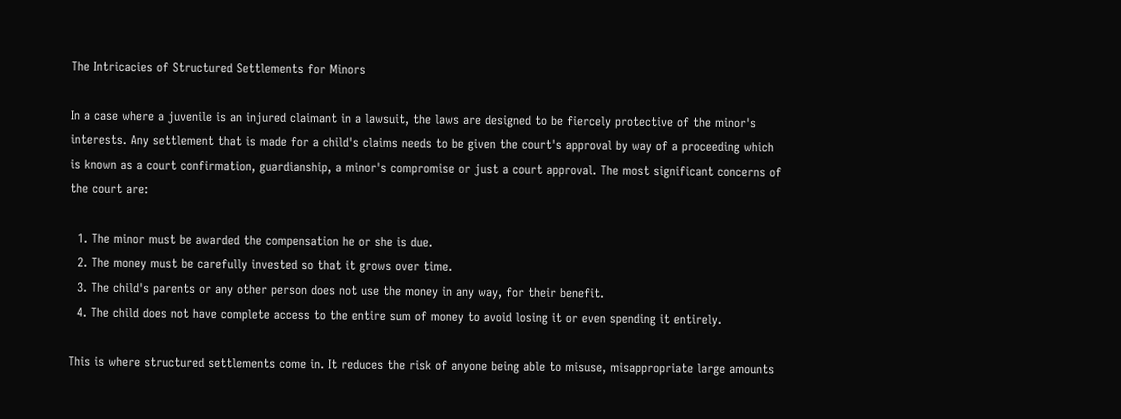The Intricacies of Structured Settlements for Minors

In a case where a juvenile is an injured claimant in a lawsuit, the laws are designed to be fiercely protective of the minor's interests. Any settlement that is made for a child's claims needs to be given the court's approval by way of a proceeding which is known as a court confirmation, guardianship, a minor's compromise or just a court approval. The most significant concerns of the court are:

  1. The minor must be awarded the compensation he or she is due.
  2. The money must be carefully invested so that it grows over time.
  3. The child's parents or any other person does not use the money in any way, for their benefit.
  4. The child does not have complete access to the entire sum of money to avoid losing it or even spending it entirely.

This is where structured settlements come in. It reduces the risk of anyone being able to misuse, misappropriate large amounts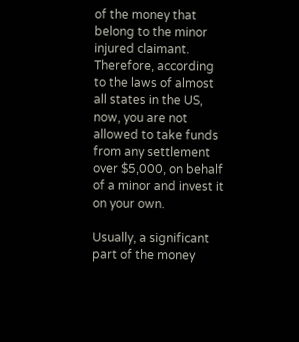of the money that belong to the minor injured claimant. Therefore, according to the laws of almost all states in the US, now, you are not allowed to take funds from any settlement over $5,000, on behalf of a minor and invest it on your own.

Usually, a significant part of the money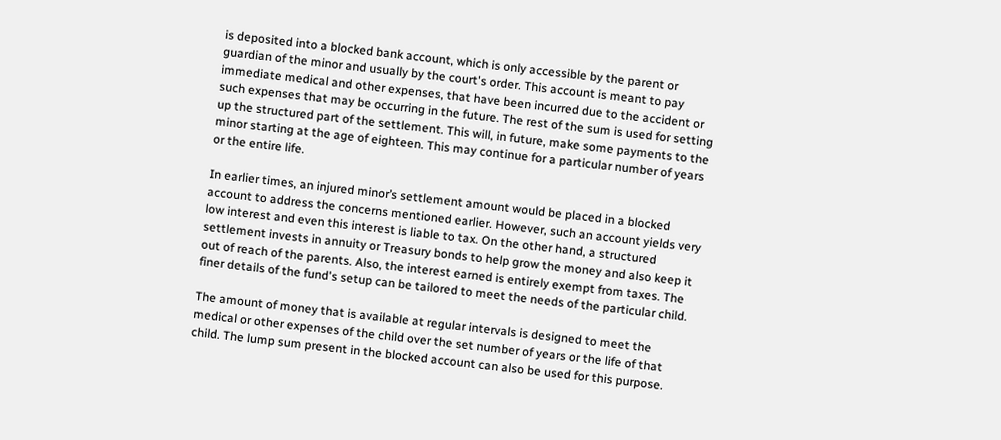is deposited into a blocked bank account, which is only accessible by the parent or guardian of the minor and usually by the court's order. This account is meant to pay immediate medical and other expenses, that have been incurred due to the accident or such expenses that may be occurring in the future. The rest of the sum is used for setting up the structured part of the settlement. This will, in future, make some payments to the minor starting at the age of eighteen. This may continue for a particular number of years or the entire life.

In earlier times, an injured minor’s settlement amount would be placed in a blocked account to address the concerns mentioned earlier. However, such an account yields very low interest and even this interest is liable to tax. On the other hand, a structured settlement invests in annuity or Treasury bonds to help grow the money and also keep it out of reach of the parents. Also, the interest earned is entirely exempt from taxes. The finer details of the fund's setup can be tailored to meet the needs of the particular child.

The amount of money that is available at regular intervals is designed to meet the medical or other expenses of the child over the set number of years or the life of that child. The lump sum present in the blocked account can also be used for this purpose.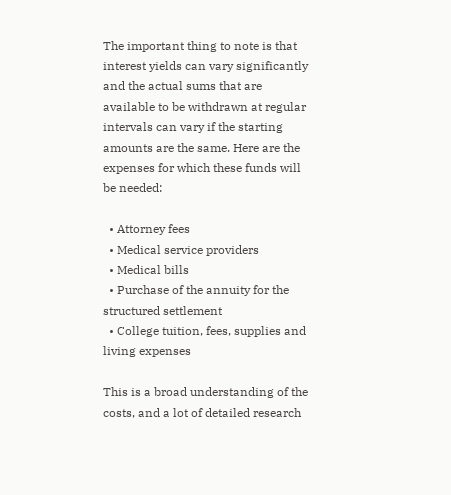The important thing to note is that interest yields can vary significantly and the actual sums that are available to be withdrawn at regular intervals can vary if the starting amounts are the same. Here are the expenses for which these funds will be needed:

  • Attorney fees
  • Medical service providers
  • Medical bills
  • Purchase of the annuity for the structured settlement
  • College tuition, fees, supplies and living expenses

This is a broad understanding of the costs, and a lot of detailed research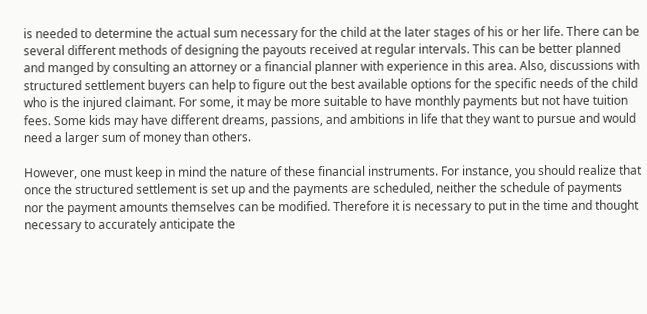is needed to determine the actual sum necessary for the child at the later stages of his or her life. There can be several different methods of designing the payouts received at regular intervals. This can be better planned and manged by consulting an attorney or a financial planner with experience in this area. Also, discussions with structured settlement buyers can help to figure out the best available options for the specific needs of the child who is the injured claimant. For some, it may be more suitable to have monthly payments but not have tuition fees. Some kids may have different dreams, passions, and ambitions in life that they want to pursue and would need a larger sum of money than others.

However, one must keep in mind the nature of these financial instruments. For instance, you should realize that once the structured settlement is set up and the payments are scheduled, neither the schedule of payments nor the payment amounts themselves can be modified. Therefore it is necessary to put in the time and thought necessary to accurately anticipate the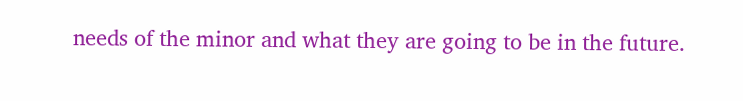needs of the minor and what they are going to be in the future.